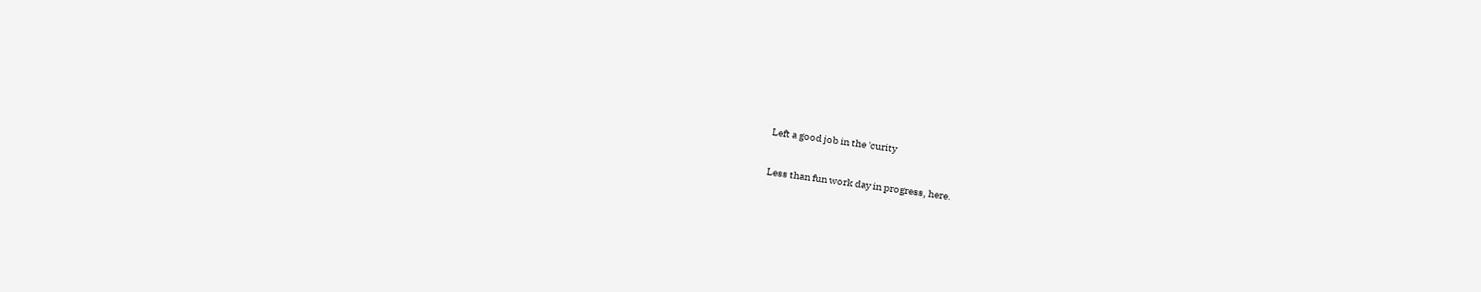Left a good job in the 'curity

Less than fun work day in progress, here.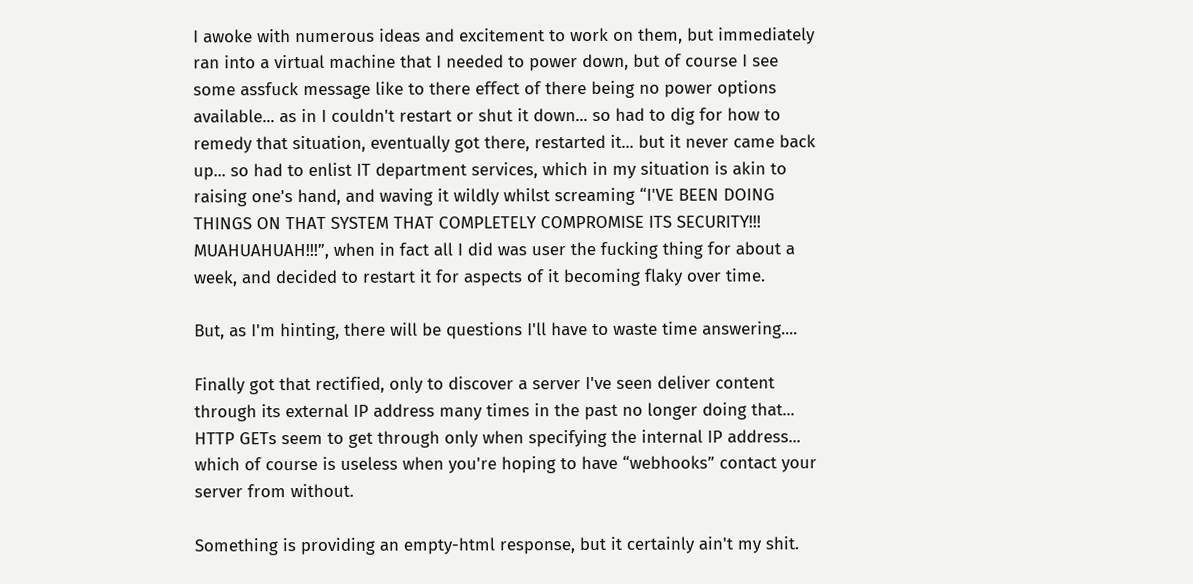I awoke with numerous ideas and excitement to work on them, but immediately ran into a virtual machine that I needed to power down, but of course I see some assfuck message like to there effect of there being no power options available... as in I couldn't restart or shut it down... so had to dig for how to remedy that situation, eventually got there, restarted it... but it never came back up... so had to enlist IT department services, which in my situation is akin to raising one's hand, and waving it wildly whilst screaming “I'VE BEEN DOING THINGS ON THAT SYSTEM THAT COMPLETELY COMPROMISE ITS SECURITY!!! MUAHUAHUAH!!!”, when in fact all I did was user the fucking thing for about a week, and decided to restart it for aspects of it becoming flaky over time.

But, as I'm hinting, there will be questions I'll have to waste time answering....

Finally got that rectified, only to discover a server I've seen deliver content through its external IP address many times in the past no longer doing that... HTTP GETs seem to get through only when specifying the internal IP address... which of course is useless when you're hoping to have “webhooks” contact your server from without.

Something is providing an empty-html response, but it certainly ain't my shit.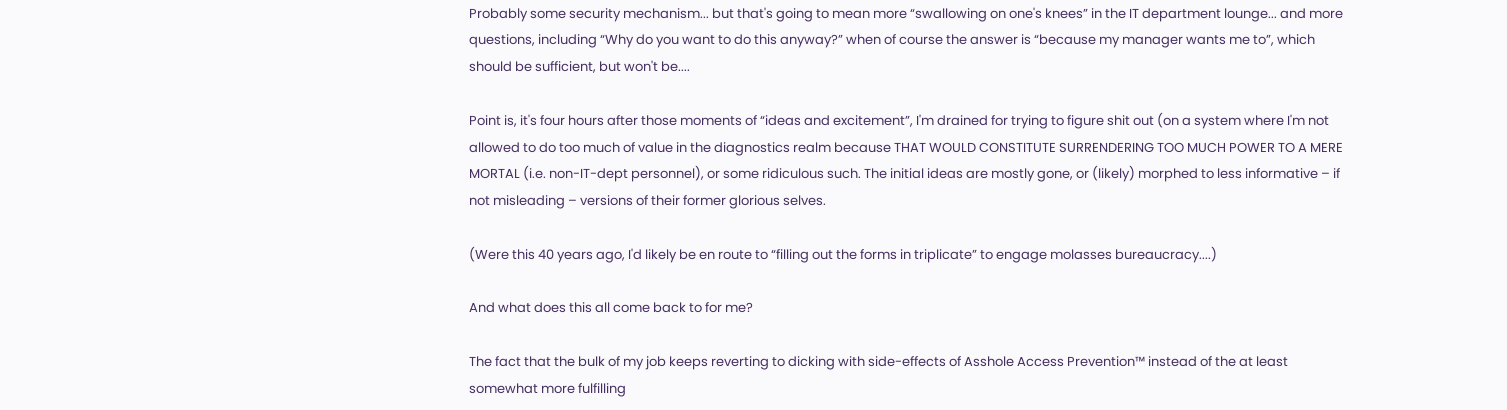Probably some security mechanism... but that's going to mean more “swallowing on one's knees” in the IT department lounge... and more questions, including “Why do you want to do this anyway?” when of course the answer is “because my manager wants me to”, which should be sufficient, but won't be....

Point is, it's four hours after those moments of “ideas and excitement”, I'm drained for trying to figure shit out (on a system where I'm not allowed to do too much of value in the diagnostics realm because THAT WOULD CONSTITUTE SURRENDERING TOO MUCH POWER TO A MERE MORTAL (i.e. non-IT-dept personnel), or some ridiculous such. The initial ideas are mostly gone, or (likely) morphed to less informative – if not misleading – versions of their former glorious selves.

(Were this 40 years ago, I'd likely be en route to “filling out the forms in triplicate” to engage molasses bureaucracy....)

And what does this all come back to for me?

The fact that the bulk of my job keeps reverting to dicking with side-effects of Asshole Access Prevention™ instead of the at least somewhat more fulfilling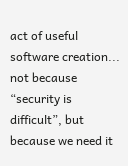act of useful software creation... not because “security is difficult”, but because we need it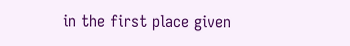in the first place given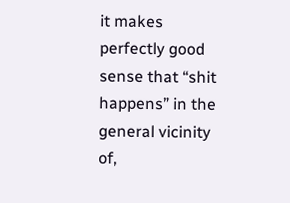it makes perfectly good sense that “shit happens” in the general vicinity of,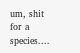um, shit for a species....